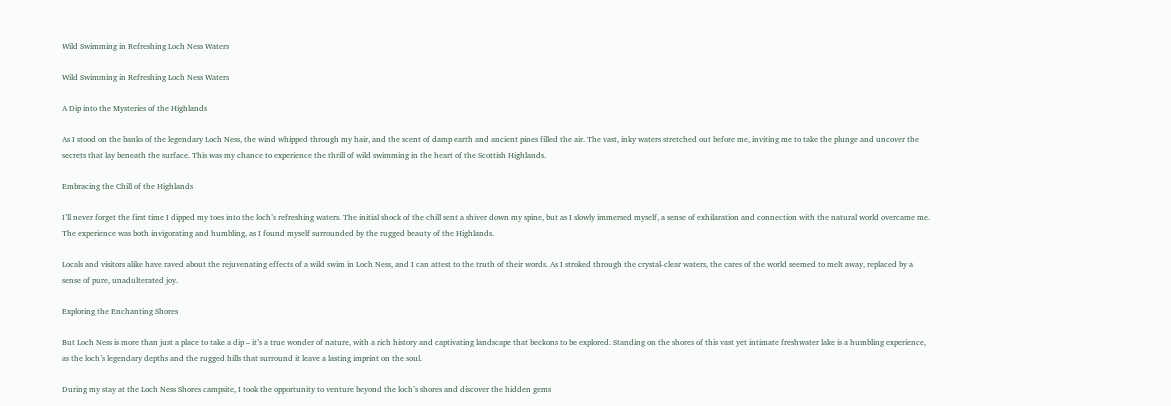Wild Swimming in Refreshing Loch Ness Waters

Wild Swimming in Refreshing Loch Ness Waters

A Dip into the Mysteries of the Highlands

As I stood on the banks of the legendary Loch Ness, the wind whipped through my hair, and the scent of damp earth and ancient pines filled the air. The vast, inky waters stretched out before me, inviting me to take the plunge and uncover the secrets that lay beneath the surface. This was my chance to experience the thrill of wild swimming in the heart of the Scottish Highlands.

Embracing the Chill of the Highlands

I’ll never forget the first time I dipped my toes into the loch’s refreshing waters. The initial shock of the chill sent a shiver down my spine, but as I slowly immersed myself, a sense of exhilaration and connection with the natural world overcame me. The experience was both invigorating and humbling, as I found myself surrounded by the rugged beauty of the Highlands.

Locals and visitors alike have raved about the rejuvenating effects of a wild swim in Loch Ness, and I can attest to the truth of their words. As I stroked through the crystal-clear waters, the cares of the world seemed to melt away, replaced by a sense of pure, unadulterated joy.

Exploring the Enchanting Shores

But Loch Ness is more than just a place to take a dip – it’s a true wonder of nature, with a rich history and captivating landscape that beckons to be explored. Standing on the shores of this vast yet intimate freshwater lake is a humbling experience, as the loch’s legendary depths and the rugged hills that surround it leave a lasting imprint on the soul.

During my stay at the Loch Ness Shores campsite, I took the opportunity to venture beyond the loch’s shores and discover the hidden gems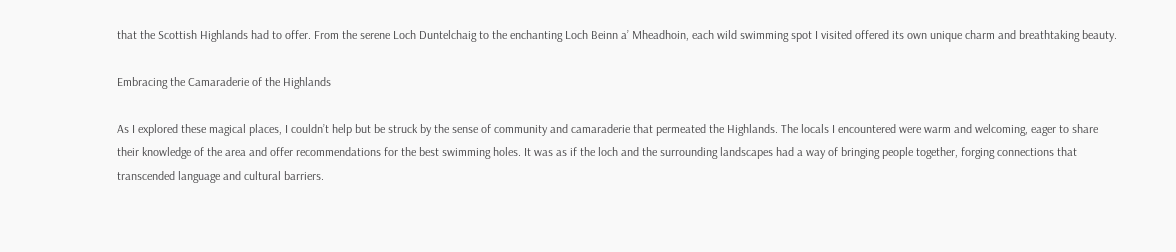that the Scottish Highlands had to offer. From the serene Loch Duntelchaig to the enchanting Loch Beinn a’ Mheadhoin, each wild swimming spot I visited offered its own unique charm and breathtaking beauty.

Embracing the Camaraderie of the Highlands

As I explored these magical places, I couldn’t help but be struck by the sense of community and camaraderie that permeated the Highlands. The locals I encountered were warm and welcoming, eager to share their knowledge of the area and offer recommendations for the best swimming holes. It was as if the loch and the surrounding landscapes had a way of bringing people together, forging connections that transcended language and cultural barriers.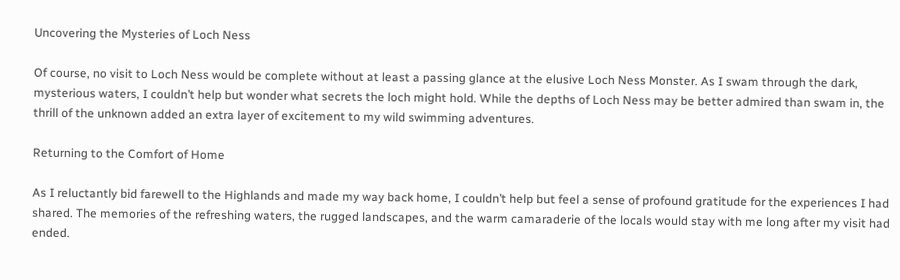Uncovering the Mysteries of Loch Ness

Of course, no visit to Loch Ness would be complete without at least a passing glance at the elusive Loch Ness Monster. As I swam through the dark, mysterious waters, I couldn’t help but wonder what secrets the loch might hold. While the depths of Loch Ness may be better admired than swam in, the thrill of the unknown added an extra layer of excitement to my wild swimming adventures.

Returning to the Comfort of Home

As I reluctantly bid farewell to the Highlands and made my way back home, I couldn’t help but feel a sense of profound gratitude for the experiences I had shared. The memories of the refreshing waters, the rugged landscapes, and the warm camaraderie of the locals would stay with me long after my visit had ended.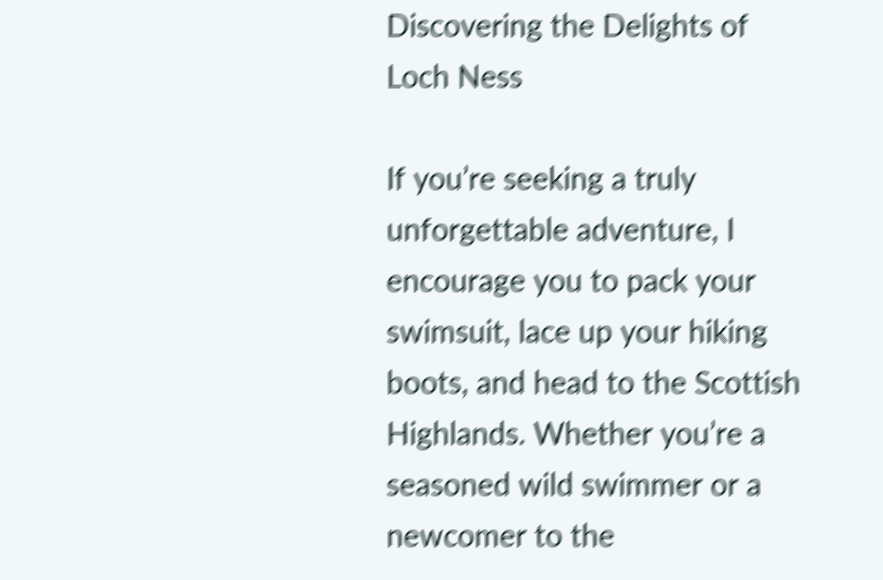Discovering the Delights of Loch Ness

If you’re seeking a truly unforgettable adventure, I encourage you to pack your swimsuit, lace up your hiking boots, and head to the Scottish Highlands. Whether you’re a seasoned wild swimmer or a newcomer to the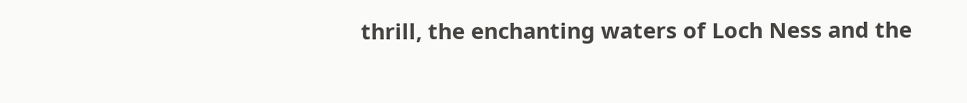thrill, the enchanting waters of Loch Ness and the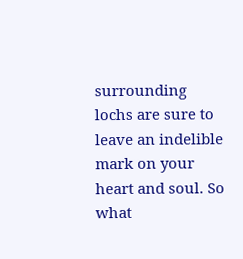surrounding lochs are sure to leave an indelible mark on your heart and soul. So what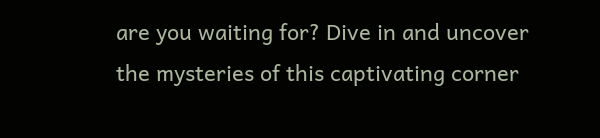are you waiting for? Dive in and uncover the mysteries of this captivating corner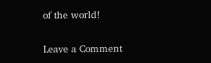of the world!

Leave a Comment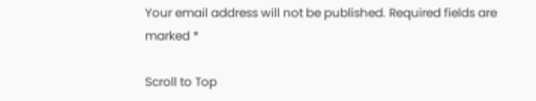Your email address will not be published. Required fields are marked *

Scroll to Top